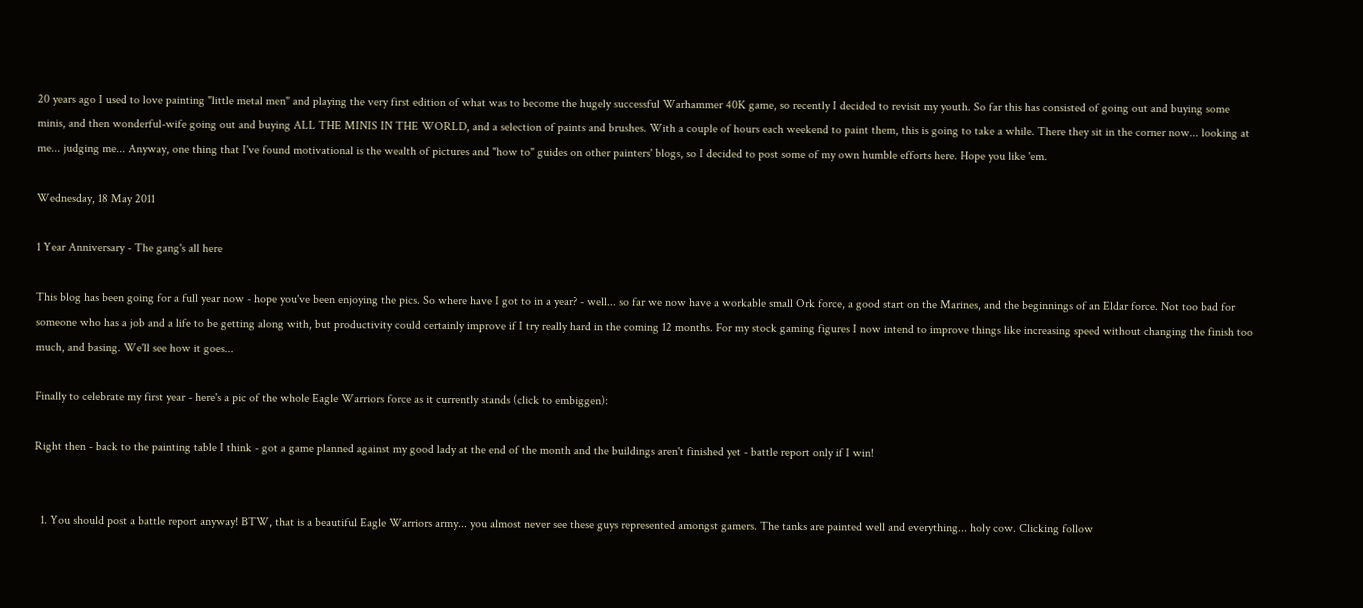20 years ago I used to love painting "little metal men" and playing the very first edition of what was to become the hugely successful Warhammer 40K game, so recently I decided to revisit my youth. So far this has consisted of going out and buying some minis, and then wonderful-wife going out and buying ALL THE MINIS IN THE WORLD, and a selection of paints and brushes. With a couple of hours each weekend to paint them, this is going to take a while. There they sit in the corner now... looking at me... judging me... Anyway, one thing that I've found motivational is the wealth of pictures and "how to" guides on other painters' blogs, so I decided to post some of my own humble efforts here. Hope you like 'em.

Wednesday, 18 May 2011

1 Year Anniversary - The gang's all here

This blog has been going for a full year now - hope you've been enjoying the pics. So where have I got to in a year? - well... so far we now have a workable small Ork force, a good start on the Marines, and the beginnings of an Eldar force. Not too bad for someone who has a job and a life to be getting along with, but productivity could certainly improve if I try really hard in the coming 12 months. For my stock gaming figures I now intend to improve things like increasing speed without changing the finish too much, and basing. We'll see how it goes...

Finally to celebrate my first year - here's a pic of the whole Eagle Warriors force as it currently stands (click to embiggen):

Right then - back to the painting table I think - got a game planned against my good lady at the end of the month and the buildings aren't finished yet - battle report only if I win!


  1. You should post a battle report anyway! BTW, that is a beautiful Eagle Warriors army... you almost never see these guys represented amongst gamers. The tanks are painted well and everything... holy cow. Clicking follow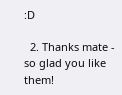:D

  2. Thanks mate - so glad you like them!